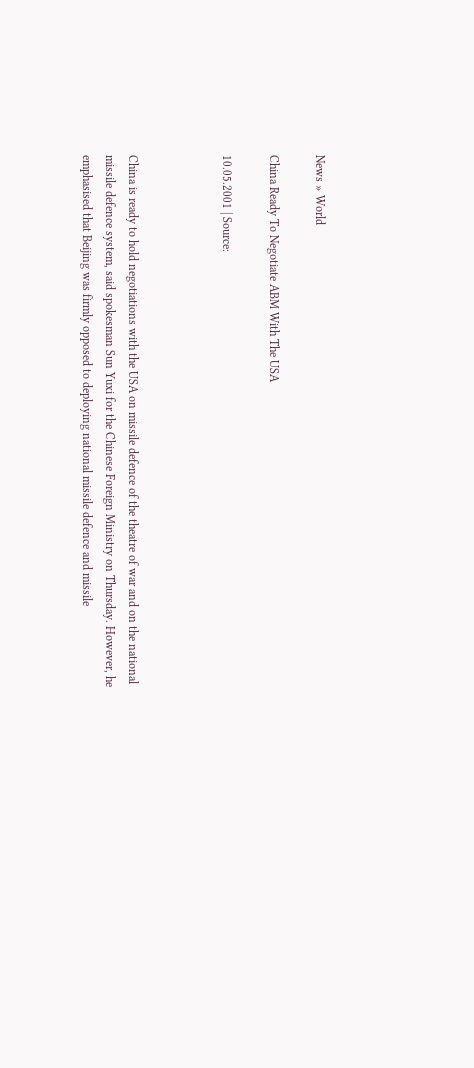News » World

China Ready To Negotiate ABM With The USA

10.05.2001 | Source:



China is ready to hold negotiations with the USA on missile defence of the theatre of war and on the national missile defence system, said spokesman Sun Yuxi for the Chinese Foreign Ministry on Thursday. However, he emphasised that Beijing was firmly opposed to deploying national missile defence and missile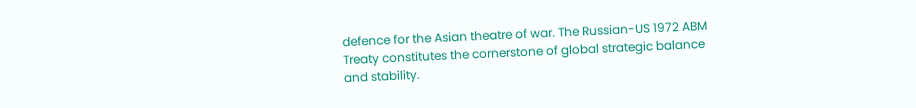defence for the Asian theatre of war. The Russian-US 1972 ABM Treaty constitutes the cornerstone of global strategic balance and stability.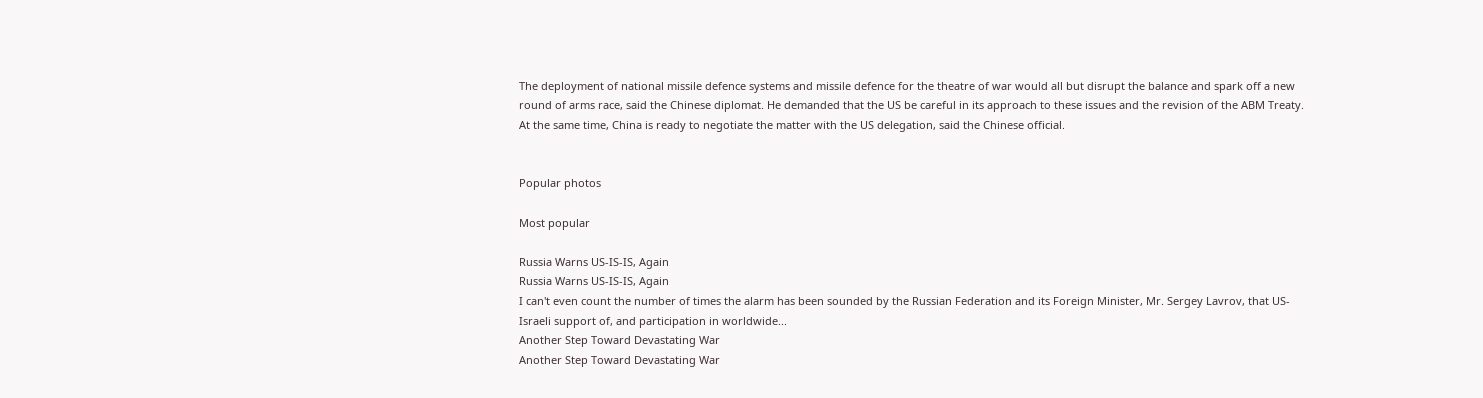The deployment of national missile defence systems and missile defence for the theatre of war would all but disrupt the balance and spark off a new round of arms race, said the Chinese diplomat. He demanded that the US be careful in its approach to these issues and the revision of the ABM Treaty. At the same time, China is ready to negotiate the matter with the US delegation, said the Chinese official.


Popular photos

Most popular

Russia Warns US-IS-IS, Again
Russia Warns US-IS-IS, Again
I can't even count the number of times the alarm has been sounded by the Russian Federation and its Foreign Minister, Mr. Sergey Lavrov, that US-Israeli support of, and participation in worldwide...
Another Step Toward Devastating War
Another Step Toward Devastating War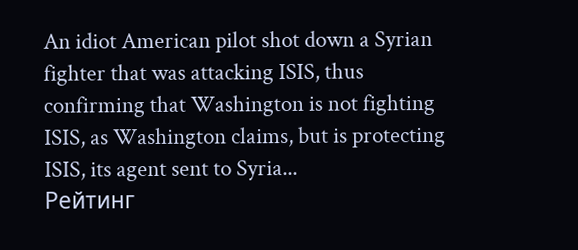An idiot American pilot shot down a Syrian fighter that was attacking ISIS, thus confirming that Washington is not fighting ISIS, as Washington claims, but is protecting ISIS, its agent sent to Syria...
Рейтинг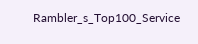Rambler_s_Top100_Service